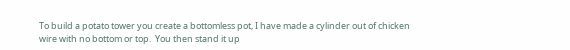To build a potato tower you create a bottomless pot, I have made a cylinder out of chicken wire with no bottom or top.  You then stand it up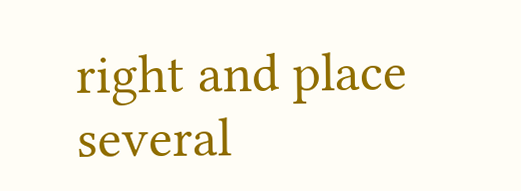right and place several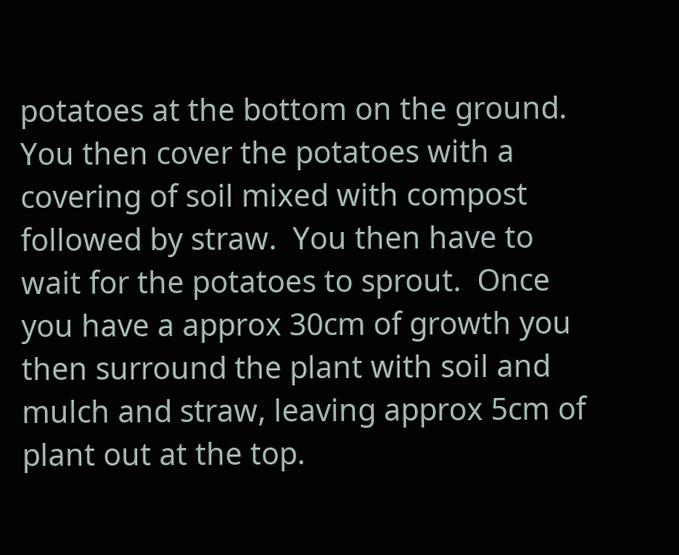potatoes at the bottom on the ground.  You then cover the potatoes with a covering of soil mixed with compost followed by straw.  You then have to wait for the potatoes to sprout.  Once you have a approx 30cm of growth you then surround the plant with soil and mulch and straw, leaving approx 5cm of plant out at the top.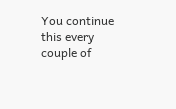You continue this every couple of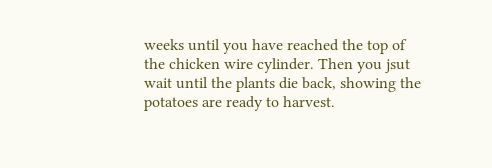weeks until you have reached the top of the chicken wire cylinder. Then you jsut wait until the plants die back, showing the potatoes are ready to harvest.